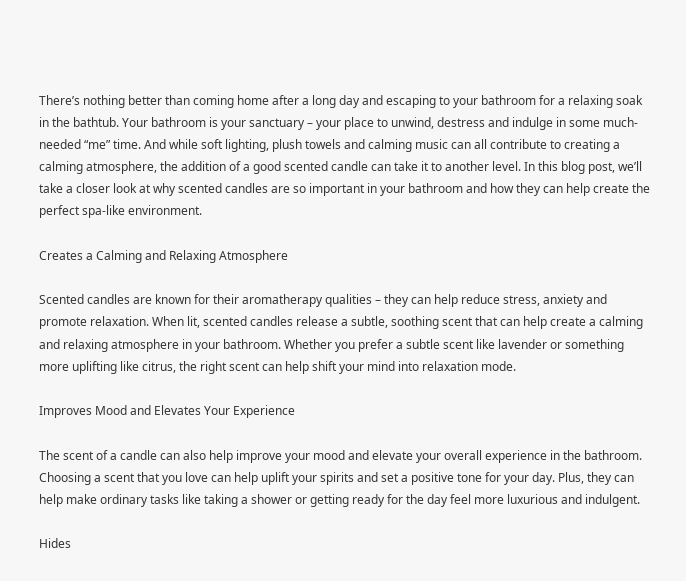There’s nothing better than coming home after a long day and escaping to your bathroom for a relaxing soak in the bathtub. Your bathroom is your sanctuary – your place to unwind, destress and indulge in some much-needed “me” time. And while soft lighting, plush towels and calming music can all contribute to creating a calming atmosphere, the addition of a good scented candle can take it to another level. In this blog post, we’ll take a closer look at why scented candles are so important in your bathroom and how they can help create the perfect spa-like environment.

Creates a Calming and Relaxing Atmosphere

Scented candles are known for their aromatherapy qualities – they can help reduce stress, anxiety and promote relaxation. When lit, scented candles release a subtle, soothing scent that can help create a calming and relaxing atmosphere in your bathroom. Whether you prefer a subtle scent like lavender or something more uplifting like citrus, the right scent can help shift your mind into relaxation mode.

Improves Mood and Elevates Your Experience

The scent of a candle can also help improve your mood and elevate your overall experience in the bathroom. Choosing a scent that you love can help uplift your spirits and set a positive tone for your day. Plus, they can help make ordinary tasks like taking a shower or getting ready for the day feel more luxurious and indulgent.

Hides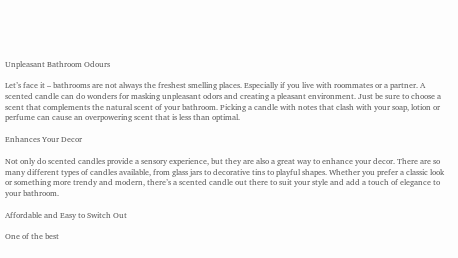Unpleasant Bathroom Odours

Let’s face it – bathrooms are not always the freshest smelling places. Especially if you live with roommates or a partner. A scented candle can do wonders for masking unpleasant odors and creating a pleasant environment. Just be sure to choose a scent that complements the natural scent of your bathroom. Picking a candle with notes that clash with your soap, lotion or perfume can cause an overpowering scent that is less than optimal.

Enhances Your Decor

Not only do scented candles provide a sensory experience, but they are also a great way to enhance your decor. There are so many different types of candles available, from glass jars to decorative tins to playful shapes. Whether you prefer a classic look or something more trendy and modern, there’s a scented candle out there to suit your style and add a touch of elegance to your bathroom.

Affordable and Easy to Switch Out

One of the best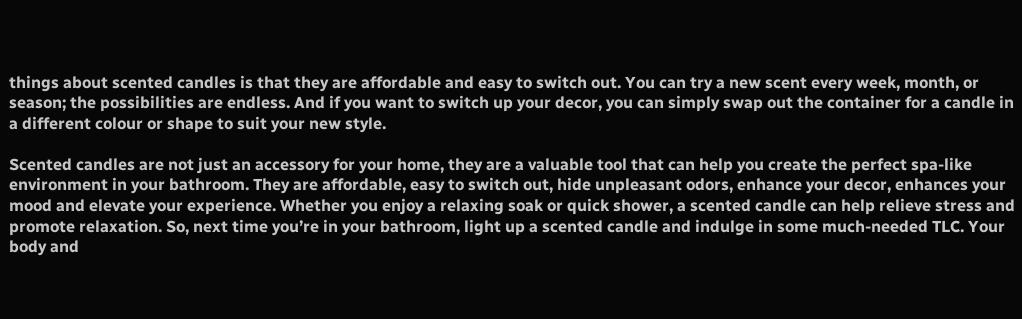things about scented candles is that they are affordable and easy to switch out. You can try a new scent every week, month, or season; the possibilities are endless. And if you want to switch up your decor, you can simply swap out the container for a candle in a different colour or shape to suit your new style.

Scented candles are not just an accessory for your home, they are a valuable tool that can help you create the perfect spa-like environment in your bathroom. They are affordable, easy to switch out, hide unpleasant odors, enhance your decor, enhances your mood and elevate your experience. Whether you enjoy a relaxing soak or quick shower, a scented candle can help relieve stress and promote relaxation. So, next time you’re in your bathroom, light up a scented candle and indulge in some much-needed TLC. Your body and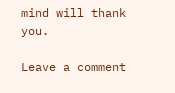mind will thank you.

Leave a comment